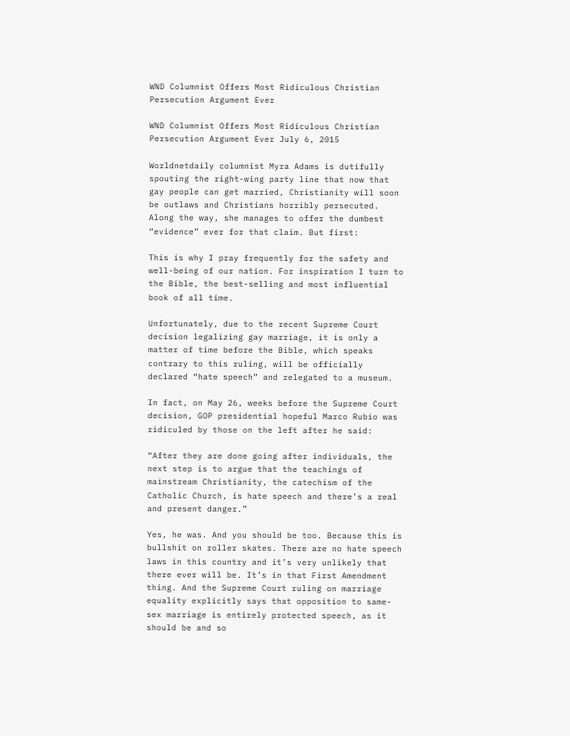WND Columnist Offers Most Ridiculous Christian Persecution Argument Ever

WND Columnist Offers Most Ridiculous Christian Persecution Argument Ever July 6, 2015

Worldnetdaily columnist Myra Adams is dutifully spouting the right-wing party line that now that gay people can get married, Christianity will soon be outlaws and Christians horribly persecuted. Along the way, she manages to offer the dumbest “evidence” ever for that claim. But first:

This is why I pray frequently for the safety and well-being of our nation. For inspiration I turn to the Bible, the best-selling and most influential book of all time.

Unfortunately, due to the recent Supreme Court decision legalizing gay marriage, it is only a matter of time before the Bible, which speaks contrary to this ruling, will be officially declared “hate speech” and relegated to a museum.

In fact, on May 26, weeks before the Supreme Court decision, GOP presidential hopeful Marco Rubio was ridiculed by those on the left after he said:

“After they are done going after individuals, the next step is to argue that the teachings of mainstream Christianity, the catechism of the Catholic Church, is hate speech and there’s a real and present danger.”

Yes, he was. And you should be too. Because this is bullshit on roller skates. There are no hate speech laws in this country and it’s very unlikely that there ever will be. It’s in that First Amendment thing. And the Supreme Court ruling on marriage equality explicitly says that opposition to same-sex marriage is entirely protected speech, as it should be and so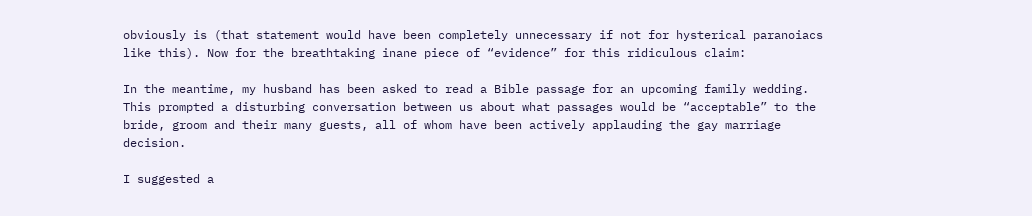obviously is (that statement would have been completely unnecessary if not for hysterical paranoiacs like this). Now for the breathtaking inane piece of “evidence” for this ridiculous claim:

In the meantime, my husband has been asked to read a Bible passage for an upcoming family wedding. This prompted a disturbing conversation between us about what passages would be “acceptable” to the bride, groom and their many guests, all of whom have been actively applauding the gay marriage decision.

I suggested a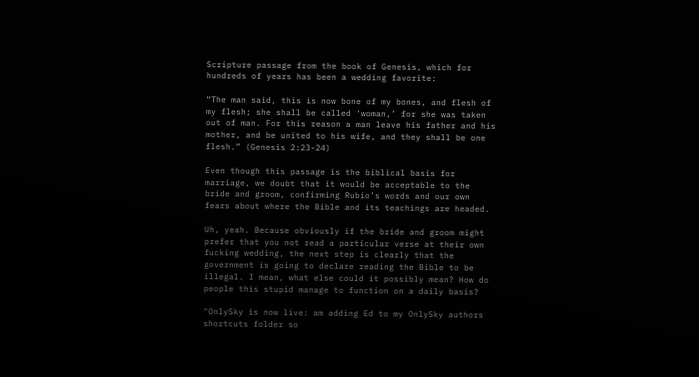Scripture passage from the book of Genesis, which for hundreds of years has been a wedding favorite:

“The man said, this is now bone of my bones, and flesh of my flesh; she shall be called ‘woman,’ for she was taken out of man. For this reason a man leave his father and his mother, and be united to his wife, and they shall be one flesh.” (Genesis 2:23-24)

Even though this passage is the biblical basis for marriage, we doubt that it would be acceptable to the bride and groom, confirming Rubio’s words and our own fears about where the Bible and its teachings are headed.

Uh, yeah. Because obviously if the bride and groom might prefer that you not read a particular verse at their own fucking wedding, the next step is clearly that the government is going to declare reading the Bible to be illegal. I mean, what else could it possibly mean? How do people this stupid manage to function on a daily basis?

"OnlySky is now live: am adding Ed to my OnlySky authors shortcuts folder so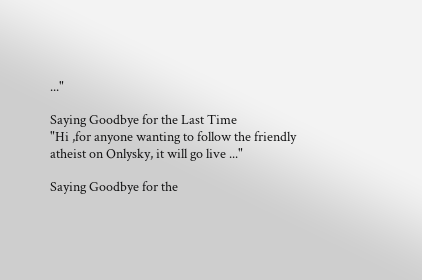..."

Saying Goodbye for the Last Time
"Hi ,for anyone wanting to follow the friendly atheist on Onlysky, it will go live ..."

Saying Goodbye for the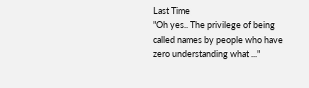Last Time
"Oh yes.. The privilege of being called names by people who have zero understanding what ..."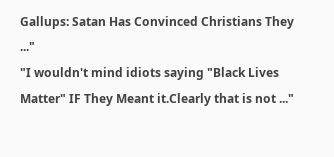Gallups: Satan Has Convinced Christians They ..."
"I wouldn't mind idiots saying "Black Lives Matter" IF They Meant it.Clearly that is not ..."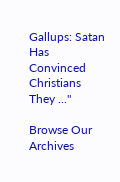Gallups: Satan Has Convinced Christians They ..."

Browse Our Archives